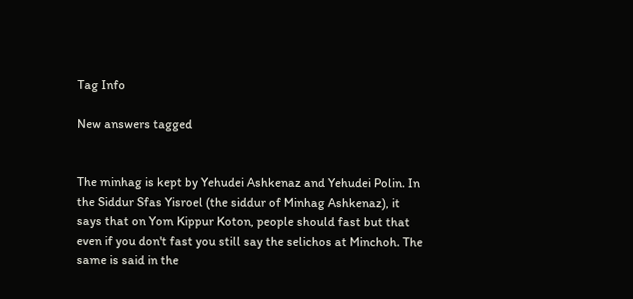Tag Info

New answers tagged


The minhag is kept by Yehudei Ashkenaz and Yehudei Polin. In the Siddur Sfas Yisroel (the siddur of Minhag Ashkenaz), it says that on Yom Kippur Koton, people should fast but that even if you don't fast you still say the selichos at Minchoh. The same is said in the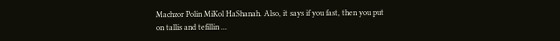Machzor Polin MiKol HaShanah. Also, it says if you fast, then you put on tallis and tefillin ...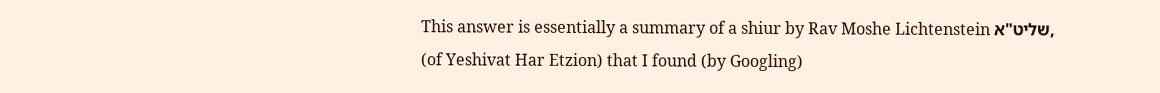This answer is essentially a summary of a shiur by Rav Moshe Lichtenstein שליט"א, (of Yeshivat Har Etzion) that I found (by Googling)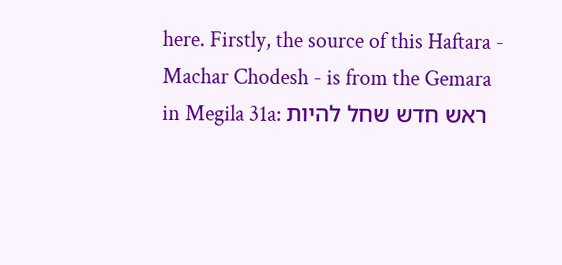here. Firstly, the source of this Haftara - Machar Chodesh - is from the Gemara in Megila 31a: ראש חדש שחל להיות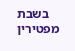בשבת מפטירין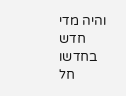והיה מדי חדש בחדשו חל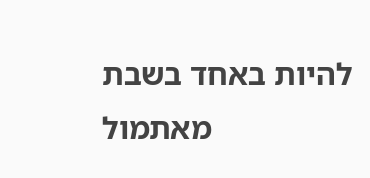להיות באחד בשבת מאתמול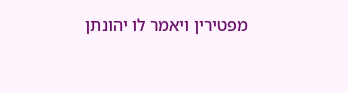מפטירין ויאמר לו יהונתן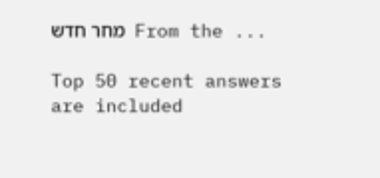מחר חדש  From the ...

Top 50 recent answers are included